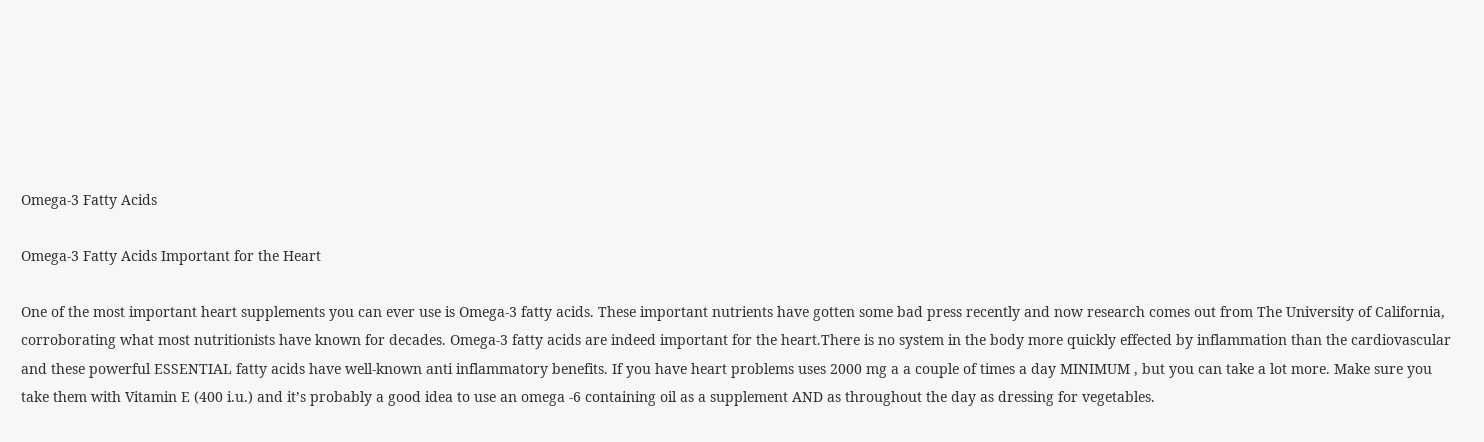Omega-3 Fatty Acids

Omega-3 Fatty Acids Important for the Heart

One of the most important heart supplements you can ever use is Omega-3 fatty acids. These important nutrients have gotten some bad press recently and now research comes out from The University of California, corroborating what most nutritionists have known for decades. Omega-3 fatty acids are indeed important for the heart.There is no system in the body more quickly effected by inflammation than the cardiovascular and these powerful ESSENTIAL fatty acids have well-known anti inflammatory benefits. If you have heart problems uses 2000 mg a a couple of times a day MINIMUM , but you can take a lot more. Make sure you take them with Vitamin E (400 i.u.) and it’s probably a good idea to use an omega -6 containing oil as a supplement AND as throughout the day as dressing for vegetables.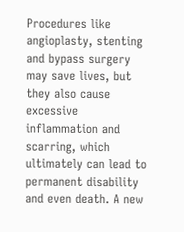Procedures like angioplasty, stenting and bypass surgery may save lives, but they also cause excessive inflammation and scarring, which ultimately can lead to permanent disability and even death. A new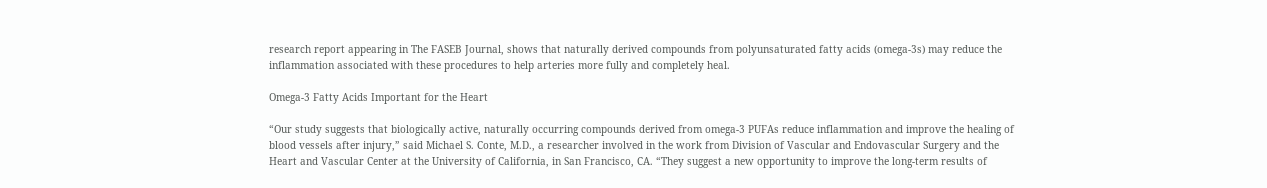research report appearing in The FASEB Journal, shows that naturally derived compounds from polyunsaturated fatty acids (omega-3s) may reduce the inflammation associated with these procedures to help arteries more fully and completely heal.

Omega-3 Fatty Acids Important for the Heart

“Our study suggests that biologically active, naturally occurring compounds derived from omega-3 PUFAs reduce inflammation and improve the healing of blood vessels after injury,” said Michael S. Conte, M.D., a researcher involved in the work from Division of Vascular and Endovascular Surgery and the Heart and Vascular Center at the University of California, in San Francisco, CA. “They suggest a new opportunity to improve the long-term results of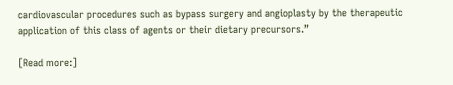cardiovascular procedures such as bypass surgery and angioplasty by the therapeutic application of this class of agents or their dietary precursors.”

[Read more:]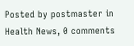Posted by postmaster in Health News, 0 comments